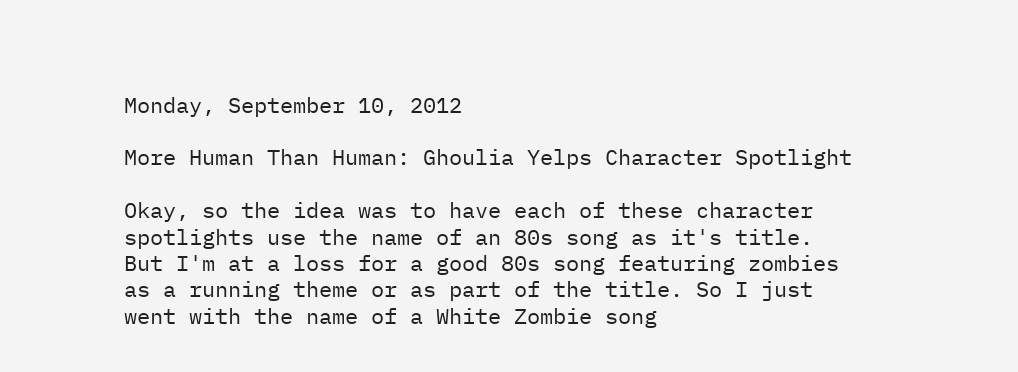Monday, September 10, 2012

More Human Than Human: Ghoulia Yelps Character Spotlight

Okay, so the idea was to have each of these character spotlights use the name of an 80s song as it's title. But I'm at a loss for a good 80s song featuring zombies as a running theme or as part of the title. So I just went with the name of a White Zombie song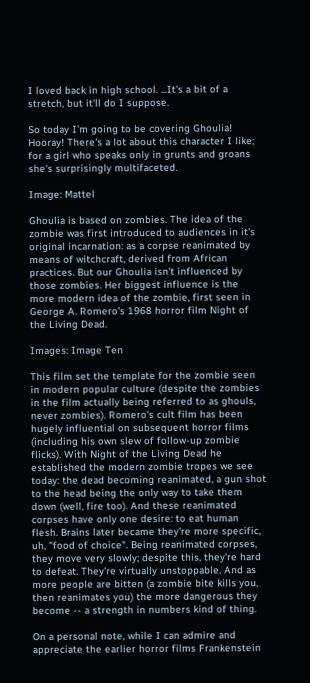I loved back in high school. ...It's a bit of a stretch, but it'll do I suppose.

So today I'm going to be covering Ghoulia! Hooray! There's a lot about this character I like; for a girl who speaks only in grunts and groans she's surprisingly multifaceted.

Image: Mattel

Ghoulia is based on zombies. The idea of the zombie was first introduced to audiences in it's original incarnation: as a corpse reanimated by means of witchcraft, derived from African practices. But our Ghoulia isn't influenced by those zombies. Her biggest influence is the more modern idea of the zombie, first seen in George A. Romero's 1968 horror film Night of the Living Dead.

Images: Image Ten

This film set the template for the zombie seen in modern popular culture (despite the zombies in the film actually being referred to as ghouls, never zombies). Romero's cult film has been hugely influential on subsequent horror films (including his own slew of follow-up zombie flicks). With Night of the Living Dead he established the modern zombie tropes we see today: the dead becoming reanimated, a gun shot to the head being the only way to take them down (well, fire too). And these reanimated corpses have only one desire: to eat human flesh. Brains later became they're more specific, uh, "food of choice". Being reanimated corpses, they move very slowly; despite this, they're hard to defeat. They're virtually unstoppable. And as more people are bitten (a zombie bite kills you, then reanimates you) the more dangerous they become -- a strength in numbers kind of thing.

On a personal note, while I can admire and appreciate the earlier horror films Frankenstein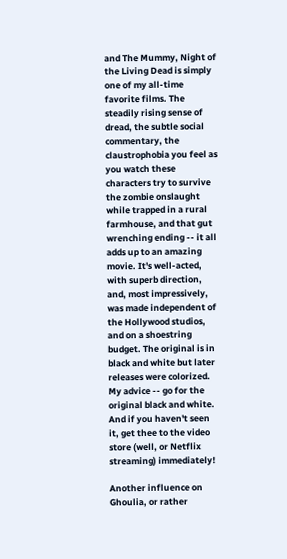and The Mummy, Night of the Living Dead is simply one of my all-time favorite films. The steadily rising sense of dread, the subtle social commentary, the claustrophobia you feel as you watch these characters try to survive the zombie onslaught while trapped in a rural farmhouse, and that gut wrenching ending -- it all adds up to an amazing movie. It's well-acted, with superb direction, and, most impressively, was made independent of the Hollywood studios, and on a shoestring budget. The original is in black and white but later releases were colorized. My advice -- go for the original black and white. And if you haven't seen it, get thee to the video store (well, or Netflix streaming) immediately!

Another influence on Ghoulia, or rather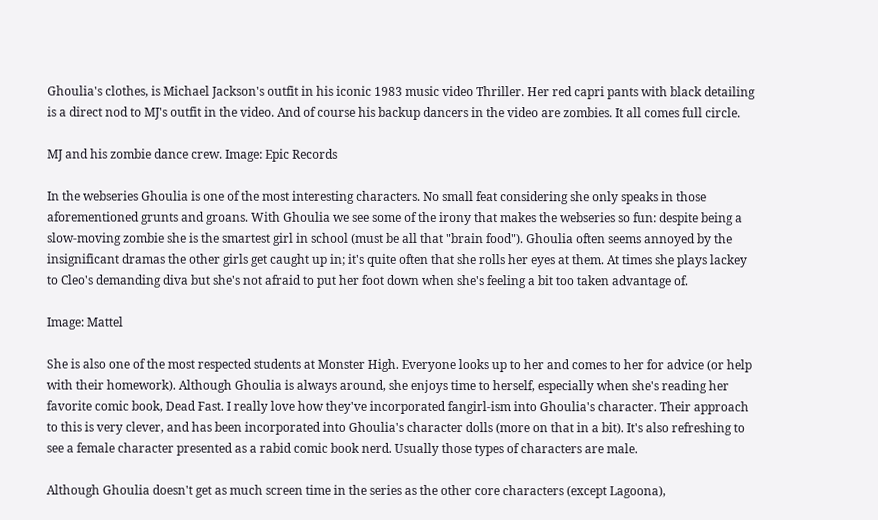Ghoulia's clothes, is Michael Jackson's outfit in his iconic 1983 music video Thriller. Her red capri pants with black detailing is a direct nod to MJ's outfit in the video. And of course his backup dancers in the video are zombies. It all comes full circle.

MJ and his zombie dance crew. Image: Epic Records

In the webseries Ghoulia is one of the most interesting characters. No small feat considering she only speaks in those aforementioned grunts and groans. With Ghoulia we see some of the irony that makes the webseries so fun: despite being a slow-moving zombie she is the smartest girl in school (must be all that "brain food"). Ghoulia often seems annoyed by the insignificant dramas the other girls get caught up in; it's quite often that she rolls her eyes at them. At times she plays lackey to Cleo's demanding diva but she's not afraid to put her foot down when she's feeling a bit too taken advantage of.

Image: Mattel

She is also one of the most respected students at Monster High. Everyone looks up to her and comes to her for advice (or help with their homework). Although Ghoulia is always around, she enjoys time to herself, especially when she's reading her favorite comic book, Dead Fast. I really love how they've incorporated fangirl-ism into Ghoulia's character. Their approach to this is very clever, and has been incorporated into Ghoulia's character dolls (more on that in a bit). It's also refreshing to see a female character presented as a rabid comic book nerd. Usually those types of characters are male.

Although Ghoulia doesn't get as much screen time in the series as the other core characters (except Lagoona),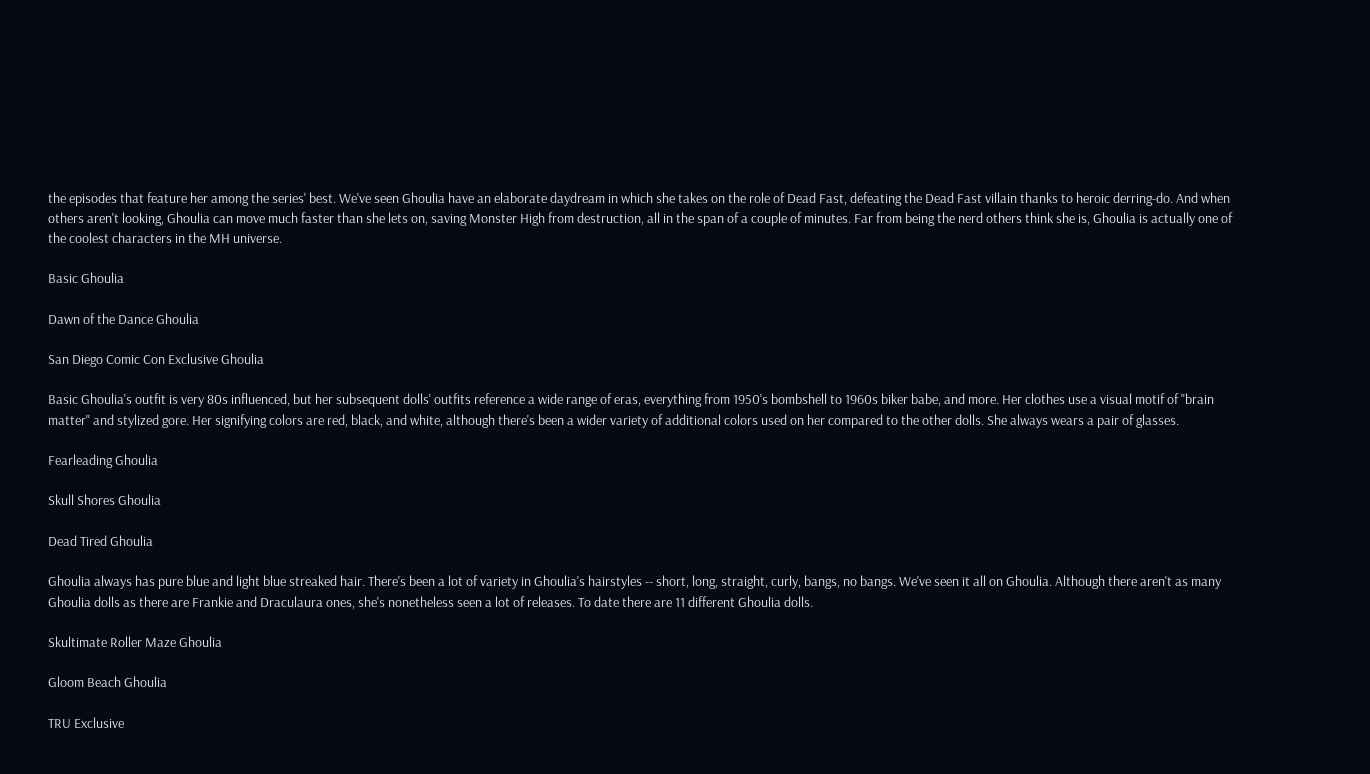the episodes that feature her among the series' best. We've seen Ghoulia have an elaborate daydream in which she takes on the role of Dead Fast, defeating the Dead Fast villain thanks to heroic derring-do. And when others aren't looking, Ghoulia can move much faster than she lets on, saving Monster High from destruction, all in the span of a couple of minutes. Far from being the nerd others think she is, Ghoulia is actually one of the coolest characters in the MH universe.

Basic Ghoulia

Dawn of the Dance Ghoulia

San Diego Comic Con Exclusive Ghoulia

Basic Ghoulia's outfit is very 80s influenced, but her subsequent dolls' outfits reference a wide range of eras, everything from 1950's bombshell to 1960s biker babe, and more. Her clothes use a visual motif of "brain matter" and stylized gore. Her signifying colors are red, black, and white, although there's been a wider variety of additional colors used on her compared to the other dolls. She always wears a pair of glasses.

Fearleading Ghoulia

Skull Shores Ghoulia

Dead Tired Ghoulia

Ghoulia always has pure blue and light blue streaked hair. There's been a lot of variety in Ghoulia's hairstyles -- short, long, straight, curly, bangs, no bangs. We've seen it all on Ghoulia. Although there aren't as many Ghoulia dolls as there are Frankie and Draculaura ones, she's nonetheless seen a lot of releases. To date there are 11 different Ghoulia dolls.

Skultimate Roller Maze Ghoulia

Gloom Beach Ghoulia

TRU Exclusive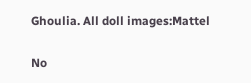Ghoulia. All doll images:Mattel

No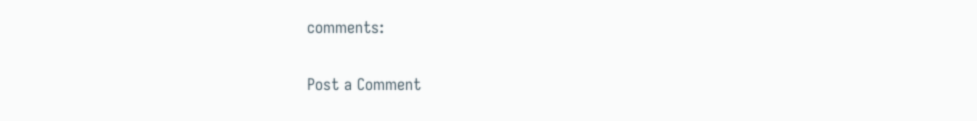comments:

Post a Comment